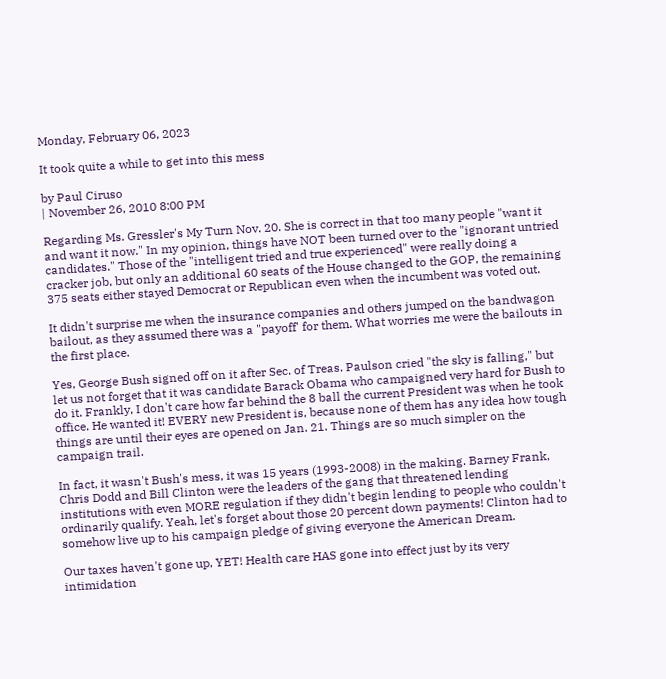Monday, February 06, 2023

It took quite a while to get into this mess

by Paul Ciruso
| November 26, 2010 8:00 PM

Regarding Ms. Gressler's My Turn Nov. 20. She is correct in that too many people "want it and want it now." In my opinion, things have NOT been turned over to the "ignorant untried candidates." Those of the "intelligent tried and true experienced" were really doing a cracker job, but only an additional 60 seats of the House changed to the GOP, the remaining 375 seats either stayed Democrat or Republican even when the incumbent was voted out.

It didn't surprise me when the insurance companies and others jumped on the bandwagon bailout, as they assumed there was a "payoff' for them. What worries me were the bailouts in the first place.

Yes, George Bush signed off on it after Sec. of Treas. Paulson cried "the sky is falling," but let us not forget that it was candidate Barack Obama who campaigned very hard for Bush to do it. Frankly, I don't care how far behind the 8 ball the current President was when he took office. He wanted it! EVERY new President is, because none of them has any idea how tough things are until their eyes are opened on Jan. 21. Things are so much simpler on the campaign trail.

In fact, it wasn't Bush's mess, it was 15 years (1993-2008) in the making. Barney Frank, Chris Dodd and Bill Clinton were the leaders of the gang that threatened lending institutions with even MORE regulation if they didn't begin lending to people who couldn't ordinarily qualify. Yeah, let's forget about those 20 percent down payments! Clinton had to somehow live up to his campaign pledge of giving everyone the American Dream.

Our taxes haven't gone up, YET! Health care HAS gone into effect just by its very intimidation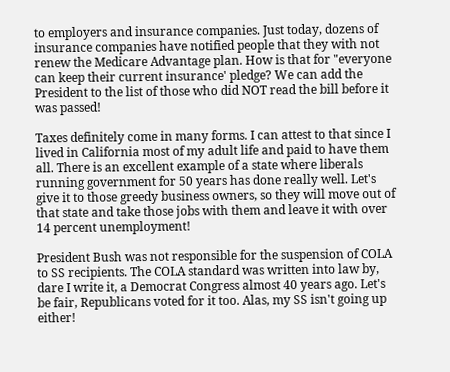to employers and insurance companies. Just today, dozens of insurance companies have notified people that they with not renew the Medicare Advantage plan. How is that for "everyone can keep their current insurance' pledge? We can add the President to the list of those who did NOT read the bill before it was passed!

Taxes definitely come in many forms. I can attest to that since I lived in California most of my adult life and paid to have them all. There is an excellent example of a state where liberals running government for 50 years has done really well. Let's give it to those greedy business owners, so they will move out of that state and take those jobs with them and leave it with over 14 percent unemployment!

President Bush was not responsible for the suspension of COLA to SS recipients. The COLA standard was written into law by, dare I write it, a Democrat Congress almost 40 years ago. Let's be fair, Republicans voted for it too. Alas, my SS isn't going up either!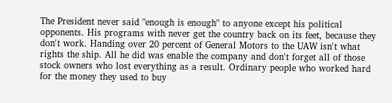The President never said "enough is enough" to anyone except his political opponents. His programs with never get the country back on its feet, because they don't work. Handing over 20 percent of General Motors to the UAW isn't what rights the ship. All he did was enable the company and don't forget all of those stock owners who lost everything as a result. Ordinary people who worked hard for the money they used to buy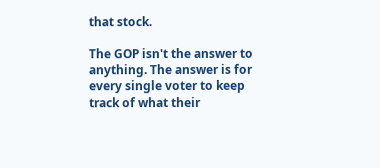that stock.

The GOP isn't the answer to anything. The answer is for every single voter to keep track of what their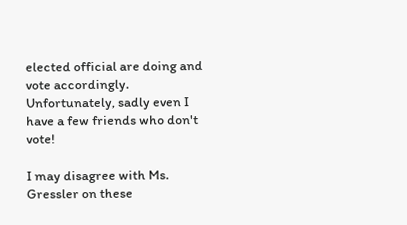elected official are doing and vote accordingly. Unfortunately, sadly even I have a few friends who don't vote!

I may disagree with Ms. Gressler on these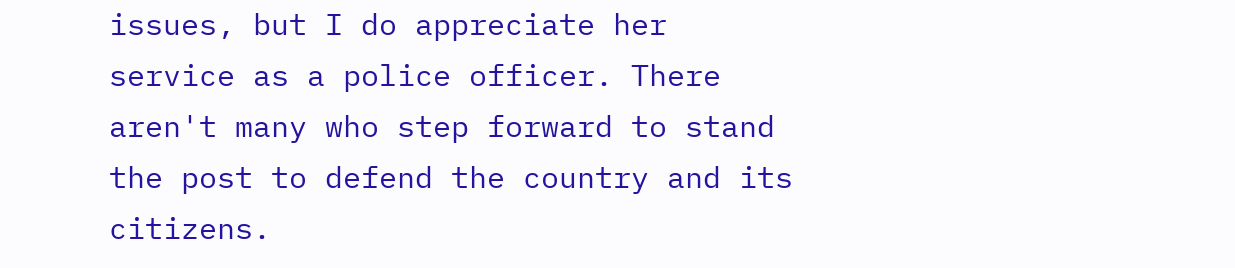issues, but I do appreciate her service as a police officer. There aren't many who step forward to stand the post to defend the country and its citizens.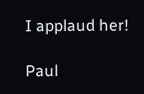I applaud her!

Paul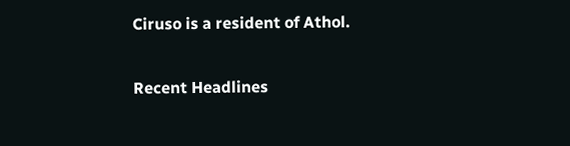Ciruso is a resident of Athol.

Recent Headlines